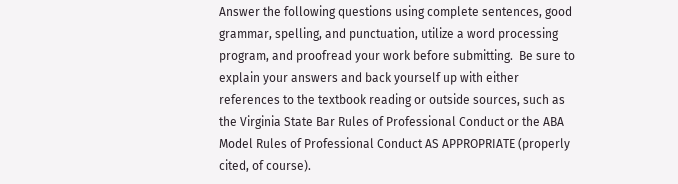Answer the following questions using complete sentences, good grammar, spelling, and punctuation, utilize a word processing program, and proofread your work before submitting.  Be sure to explain your answers and back yourself up with either references to the textbook reading or outside sources, such as the Virginia State Bar Rules of Professional Conduct or the ABA Model Rules of Professional Conduct AS APPROPRIATE (properly cited, of course).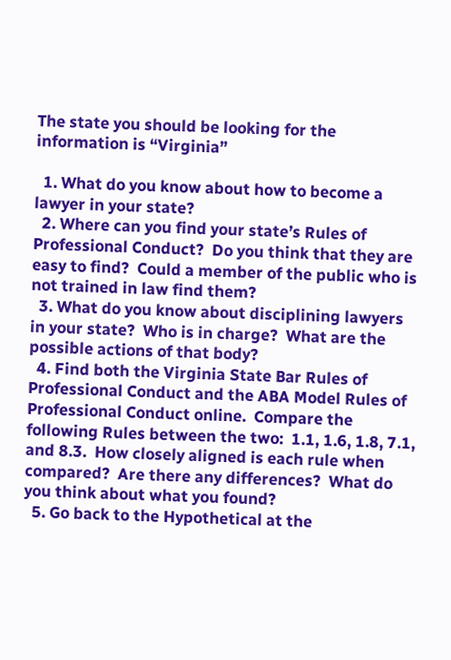The state you should be looking for the information is “Virginia”

  1. What do you know about how to become a lawyer in your state?
  2. Where can you find your state’s Rules of Professional Conduct?  Do you think that they are easy to find?  Could a member of the public who is not trained in law find them?
  3. What do you know about disciplining lawyers in your state?  Who is in charge?  What are the possible actions of that body?
  4. Find both the Virginia State Bar Rules of Professional Conduct and the ABA Model Rules of Professional Conduct online.  Compare the following Rules between the two:  1.1, 1.6, 1.8, 7.1, and 8.3.  How closely aligned is each rule when compared?  Are there any differences?  What do you think about what you found?
  5. Go back to the Hypothetical at the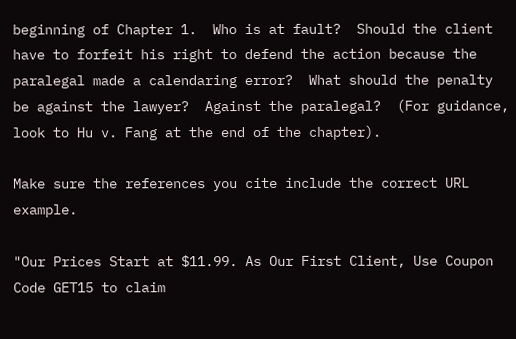beginning of Chapter 1.  Who is at fault?  Should the client have to forfeit his right to defend the action because the paralegal made a calendaring error?  What should the penalty be against the lawyer?  Against the paralegal?  (For guidance, look to Hu v. Fang at the end of the chapter).

Make sure the references you cite include the correct URL example.

"Our Prices Start at $11.99. As Our First Client, Use Coupon Code GET15 to claim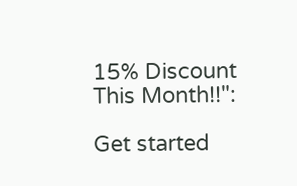15% Discount This Month!!":

Get started